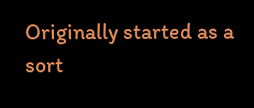Originally started as a sort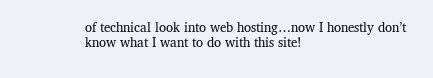of technical look into web hosting…now I honestly don’t know what I want to do with this site!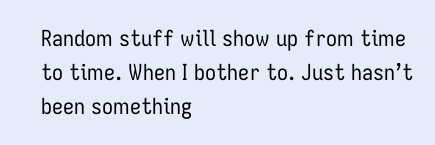Random stuff will show up from time to time. When I bother to. Just hasn’t been something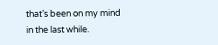that’s been on my mind in the last while.